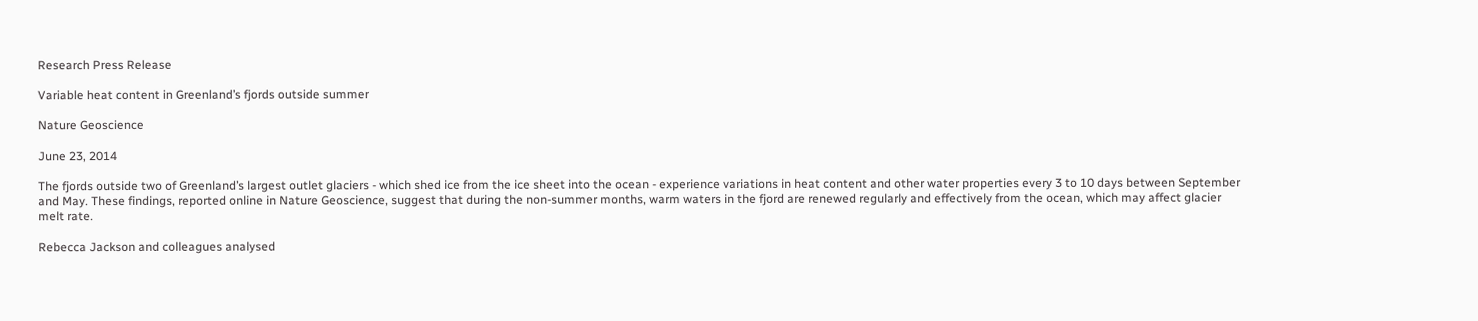Research Press Release

Variable heat content in Greenland’s fjords outside summer

Nature Geoscience

June 23, 2014

The fjords outside two of Greenland’s largest outlet glaciers - which shed ice from the ice sheet into the ocean - experience variations in heat content and other water properties every 3 to 10 days between September and May. These findings, reported online in Nature Geoscience, suggest that during the non-summer months, warm waters in the fjord are renewed regularly and effectively from the ocean, which may affect glacier melt rate.

Rebecca Jackson and colleagues analysed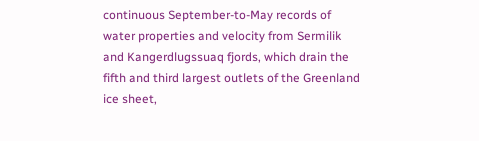continuous September-to-May records of water properties and velocity from Sermilik and Kangerdlugssuaq fjords, which drain the fifth and third largest outlets of the Greenland ice sheet,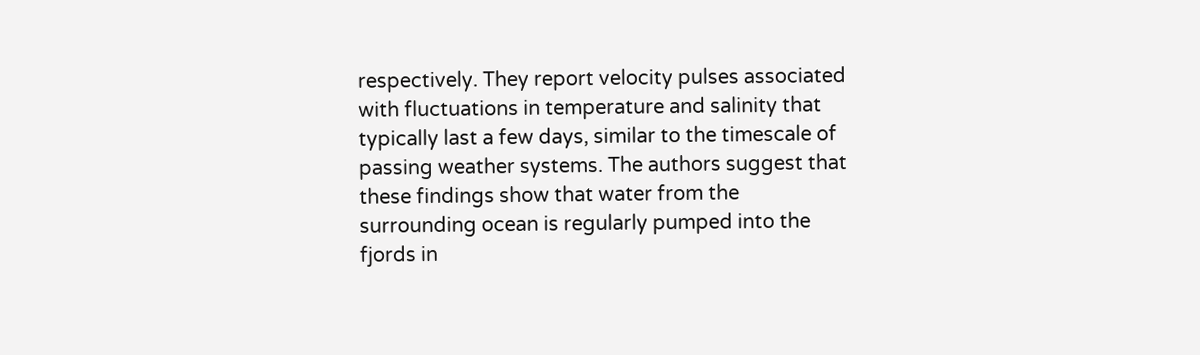respectively. They report velocity pulses associated with fluctuations in temperature and salinity that typically last a few days, similar to the timescale of passing weather systems. The authors suggest that these findings show that water from the surrounding ocean is regularly pumped into the fjords in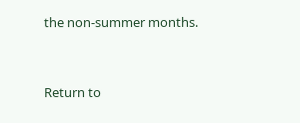the non-summer months.


Return to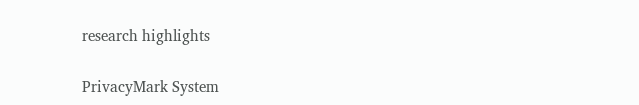research highlights

PrivacyMark System